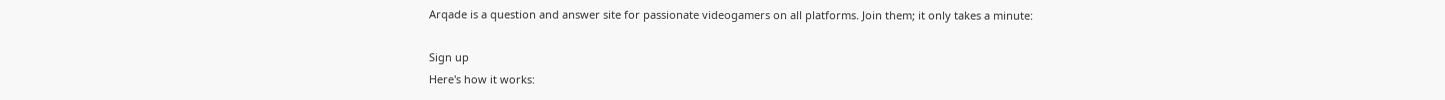Arqade is a question and answer site for passionate videogamers on all platforms. Join them; it only takes a minute:

Sign up
Here's how it works: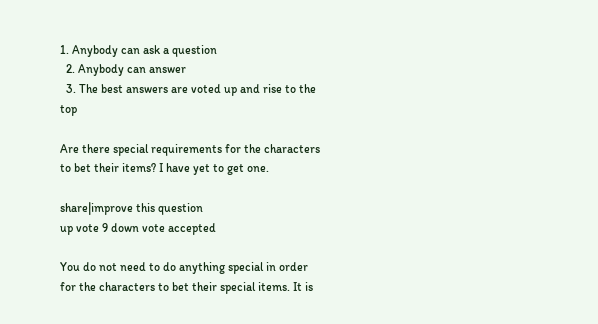1. Anybody can ask a question
  2. Anybody can answer
  3. The best answers are voted up and rise to the top

Are there special requirements for the characters to bet their items? I have yet to get one.

share|improve this question
up vote 9 down vote accepted

You do not need to do anything special in order for the characters to bet their special items. It is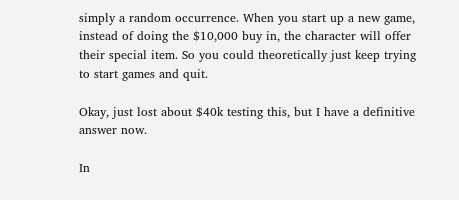simply a random occurrence. When you start up a new game, instead of doing the $10,000 buy in, the character will offer their special item. So you could theoretically just keep trying to start games and quit.

Okay, just lost about $40k testing this, but I have a definitive answer now.

In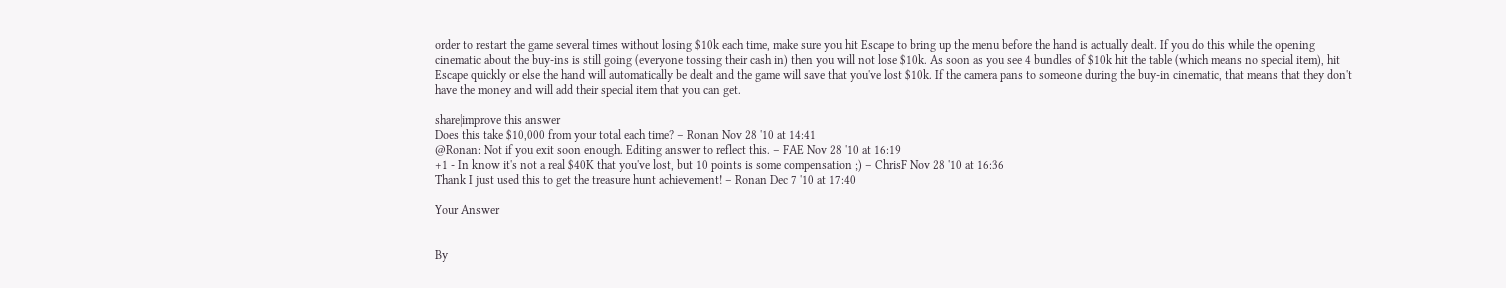order to restart the game several times without losing $10k each time, make sure you hit Escape to bring up the menu before the hand is actually dealt. If you do this while the opening cinematic about the buy-ins is still going (everyone tossing their cash in) then you will not lose $10k. As soon as you see 4 bundles of $10k hit the table (which means no special item), hit Escape quickly or else the hand will automatically be dealt and the game will save that you've lost $10k. If the camera pans to someone during the buy-in cinematic, that means that they don't have the money and will add their special item that you can get.

share|improve this answer
Does this take $10,000 from your total each time? – Ronan Nov 28 '10 at 14:41
@Ronan: Not if you exit soon enough. Editing answer to reflect this. – FAE Nov 28 '10 at 16:19
+1 - In know it's not a real $40K that you've lost, but 10 points is some compensation ;) – ChrisF Nov 28 '10 at 16:36
Thank I just used this to get the treasure hunt achievement! – Ronan Dec 7 '10 at 17:40

Your Answer


By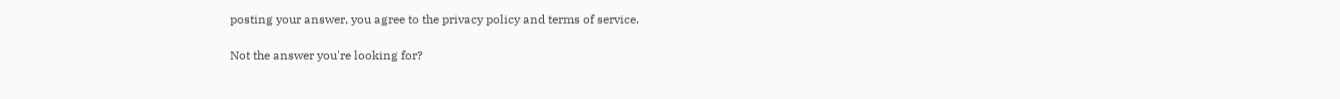posting your answer, you agree to the privacy policy and terms of service.

Not the answer you're looking for?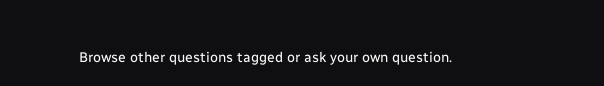Browse other questions tagged or ask your own question.